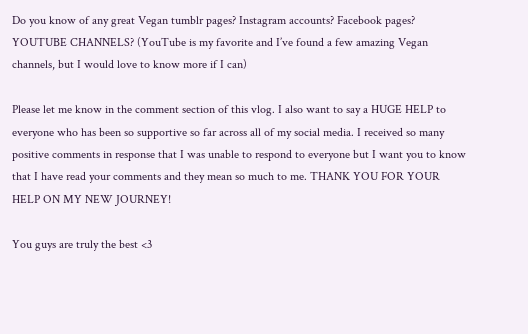Do you know of any great Vegan tumblr pages? Instagram accounts? Facebook pages? YOUTUBE CHANNELS? (YouTube is my favorite and I’ve found a few amazing Vegan channels, but I would love to know more if I can)

Please let me know in the comment section of this vlog. I also want to say a HUGE HELP to everyone who has been so supportive so far across all of my social media. I received so many positive comments in response that I was unable to respond to everyone but I want you to know that I have read your comments and they mean so much to me. THANK YOU FOR YOUR HELP ON MY NEW JOURNEY!

You guys are truly the best <3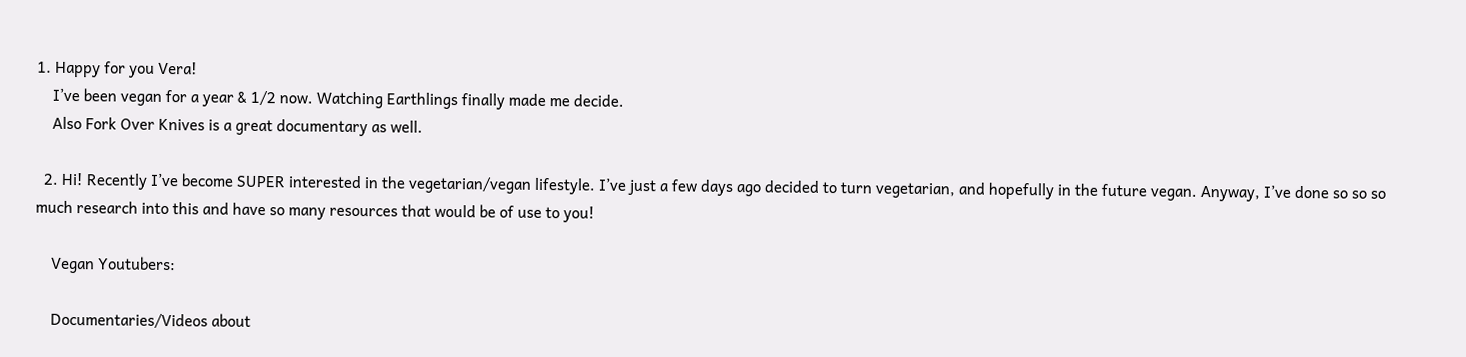1. Happy for you Vera!
    I’ve been vegan for a year & 1/2 now. Watching Earthlings finally made me decide.
    Also Fork Over Knives is a great documentary as well.

  2. Hi! Recently I’ve become SUPER interested in the vegetarian/vegan lifestyle. I’ve just a few days ago decided to turn vegetarian, and hopefully in the future vegan. Anyway, I’ve done so so so much research into this and have so many resources that would be of use to you!

    Vegan Youtubers:

    Documentaries/Videos about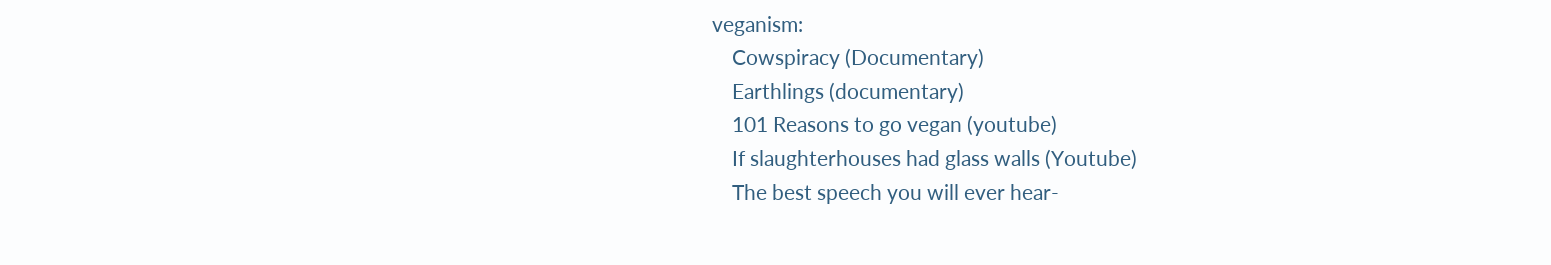veganism:
    Cowspiracy (Documentary)
    Earthlings (documentary)
    101 Reasons to go vegan (youtube)
    If slaughterhouses had glass walls (Youtube)
    The best speech you will ever hear-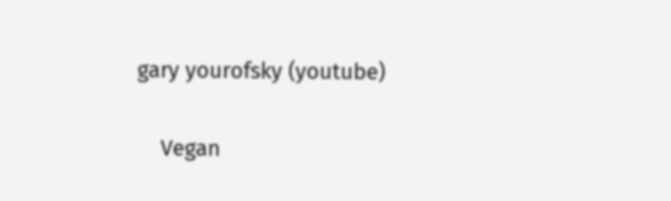gary yourofsky (youtube)

    Vegan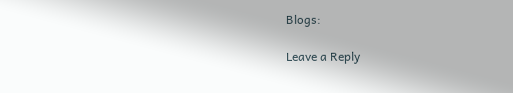Blogs:

Leave a Reply